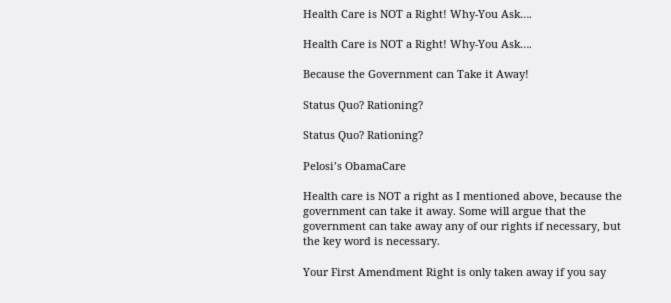Health Care is NOT a Right! Why-You Ask….

Health Care is NOT a Right! Why-You Ask….

Because the Government can Take it Away!

Status Quo? Rationing?

Status Quo? Rationing?

Pelosi’s ObamaCare

Health care is NOT a right as I mentioned above, because the government can take it away. Some will argue that the government can take away any of our rights if necessary, but the key word is necessary.

Your First Amendment Right is only taken away if you say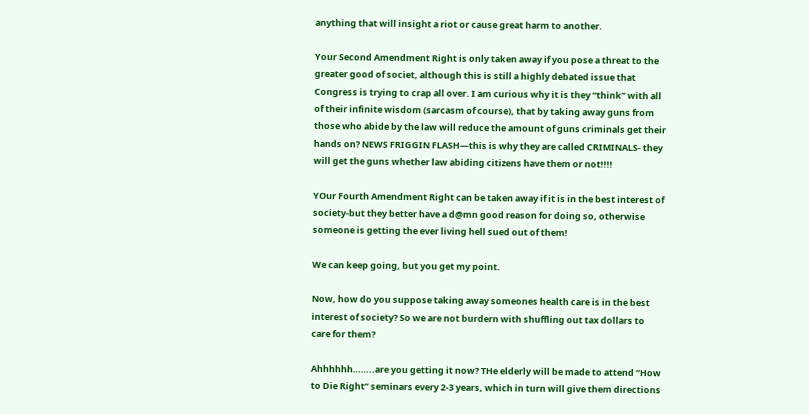anything that will insight a riot or cause great harm to another.

Your Second Amendment Right is only taken away if you pose a threat to the greater good of societ, although this is still a highly debated issue that Congress is trying to crap all over. I am curious why it is they “think” with all of their infinite wisdom (sarcasm of course), that by taking away guns from those who abide by the law will reduce the amount of guns criminals get their hands on? NEWS FRIGGIN FLASH—this is why they are called CRIMINALS- they will get the guns whether law abiding citizens have them or not!!!!

YOur Fourth Amendment Right can be taken away if it is in the best interest of society-but they better have a d@mn good reason for doing so, otherwise someone is getting the ever living hell sued out of them!

We can keep going, but you get my point.

Now, how do you suppose taking away someones health care is in the best interest of society? So we are not burdern with shuffling out tax dollars to care for them?

Ahhhhhh……..are you getting it now? THe elderly will be made to attend “How to Die Right” seminars every 2-3 years, which in turn will give them directions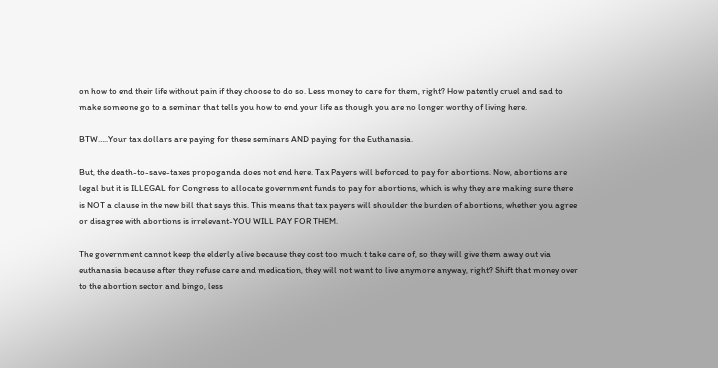on how to end their life without pain if they choose to do so. Less money to care for them, right? How patently cruel and sad to make someone go to a seminar that tells you how to end your life as though you are no longer worthy of living here.

BTW…..Your tax dollars are paying for these seminars AND paying for the Euthanasia.

But, the death-to-save-taxes propoganda does not end here. Tax Payers will beforced to pay for abortions. Now, abortions are legal but it is ILLEGAL for Congress to allocate government funds to pay for abortions, which is why they are making sure there is NOT a clause in the new bill that says this. This means that tax payers will shoulder the burden of abortions, whether you agree or disagree with abortions is irrelevant-YOU WILL PAY FOR THEM.

The government cannot keep the elderly alive because they cost too much t take care of, so they will give them away out via euthanasia because after they refuse care and medication, they will not want to live anymore anyway, right? Shift that money over to the abortion sector and bingo, less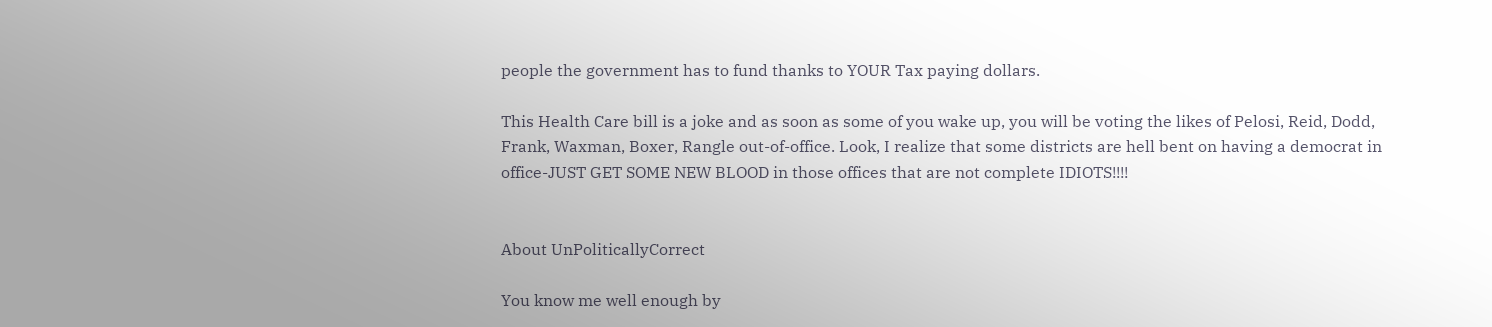people the government has to fund thanks to YOUR Tax paying dollars.

This Health Care bill is a joke and as soon as some of you wake up, you will be voting the likes of Pelosi, Reid, Dodd, Frank, Waxman, Boxer, Rangle out-of-office. Look, I realize that some districts are hell bent on having a democrat in office-JUST GET SOME NEW BLOOD in those offices that are not complete IDIOTS!!!!


About UnPoliticallyCorrect

You know me well enough by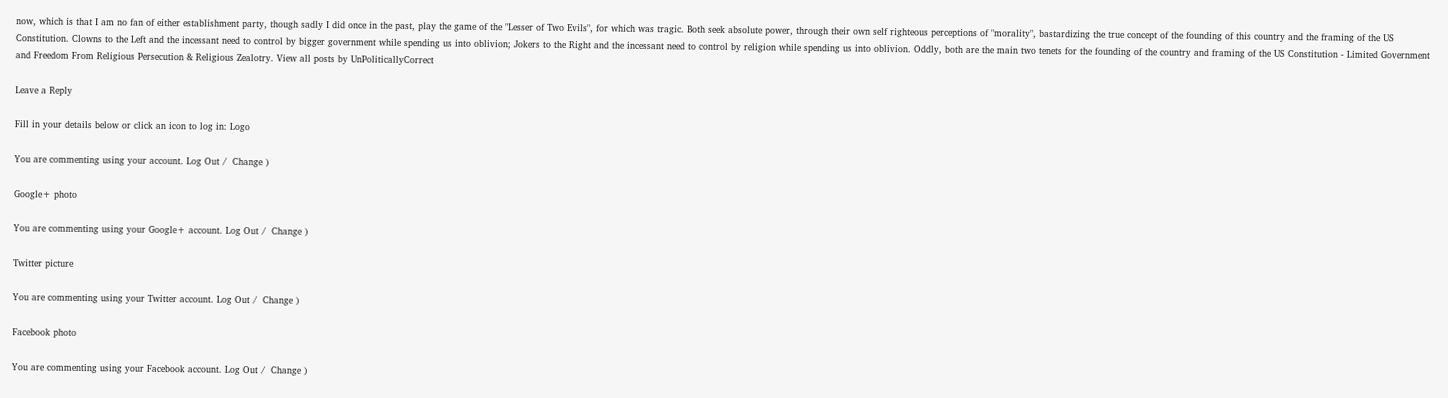now, which is that I am no fan of either establishment party, though sadly I did once in the past, play the game of the "Lesser of Two Evils", for which was tragic. Both seek absolute power, through their own self righteous perceptions of "morality", bastardizing the true concept of the founding of this country and the framing of the US Constitution. Clowns to the Left and the incessant need to control by bigger government while spending us into oblivion; Jokers to the Right and the incessant need to control by religion while spending us into oblivion. Oddly, both are the main two tenets for the founding of the country and framing of the US Constitution - Limited Government and Freedom From Religious Persecution & Religious Zealotry. View all posts by UnPoliticallyCorrect

Leave a Reply

Fill in your details below or click an icon to log in: Logo

You are commenting using your account. Log Out /  Change )

Google+ photo

You are commenting using your Google+ account. Log Out /  Change )

Twitter picture

You are commenting using your Twitter account. Log Out /  Change )

Facebook photo

You are commenting using your Facebook account. Log Out /  Change )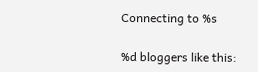Connecting to %s

%d bloggers like this: